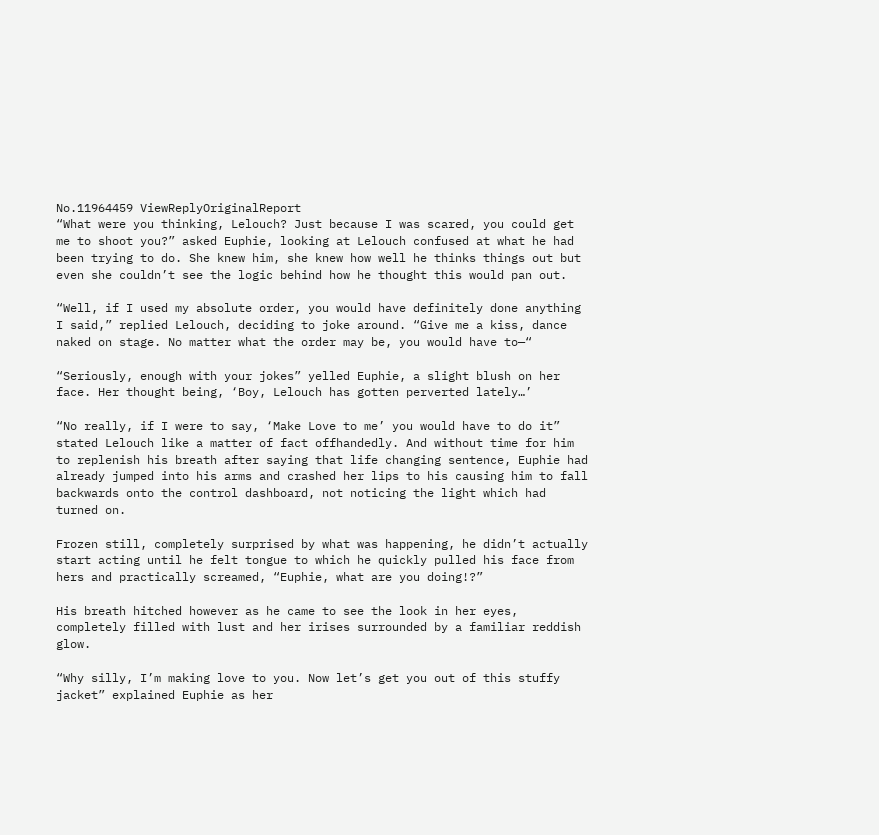No.11964459 ViewReplyOriginalReport
“What were you thinking, Lelouch? Just because I was scared, you could get me to shoot you?” asked Euphie, looking at Lelouch confused at what he had been trying to do. She knew him, she knew how well he thinks things out but even she couldn’t see the logic behind how he thought this would pan out.

“Well, if I used my absolute order, you would have definitely done anything I said,” replied Lelouch, deciding to joke around. “Give me a kiss, dance naked on stage. No matter what the order may be, you would have to—“

“Seriously, enough with your jokes” yelled Euphie, a slight blush on her face. Her thought being, ‘Boy, Lelouch has gotten perverted lately…’

“No really, if I were to say, ‘Make Love to me’ you would have to do it” stated Lelouch like a matter of fact offhandedly. And without time for him to replenish his breath after saying that life changing sentence, Euphie had already jumped into his arms and crashed her lips to his causing him to fall backwards onto the control dashboard, not noticing the light which had turned on.

Frozen still, completely surprised by what was happening, he didn’t actually start acting until he felt tongue to which he quickly pulled his face from hers and practically screamed, “Euphie, what are you doing!?”

His breath hitched however as he came to see the look in her eyes, completely filled with lust and her irises surrounded by a familiar reddish glow.

“Why silly, I’m making love to you. Now let’s get you out of this stuffy jacket” explained Euphie as her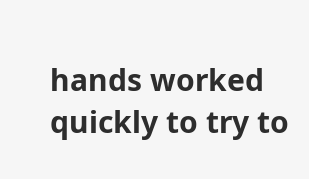hands worked quickly to try to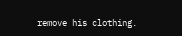remove his clothing.